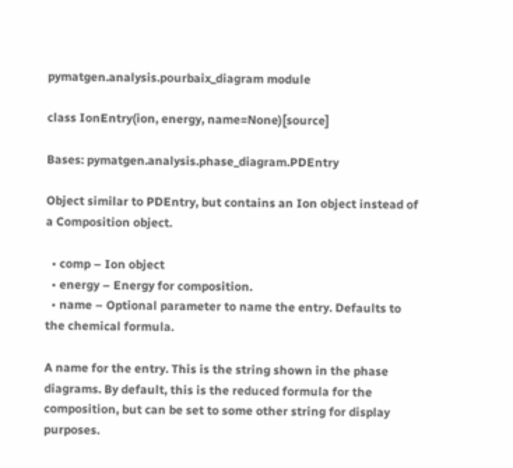pymatgen.analysis.pourbaix_diagram module

class IonEntry(ion, energy, name=None)[source]

Bases: pymatgen.analysis.phase_diagram.PDEntry

Object similar to PDEntry, but contains an Ion object instead of a Composition object.

  • comp – Ion object
  • energy – Energy for composition.
  • name – Optional parameter to name the entry. Defaults to the chemical formula.

A name for the entry. This is the string shown in the phase diagrams. By default, this is the reduced formula for the composition, but can be set to some other string for display purposes.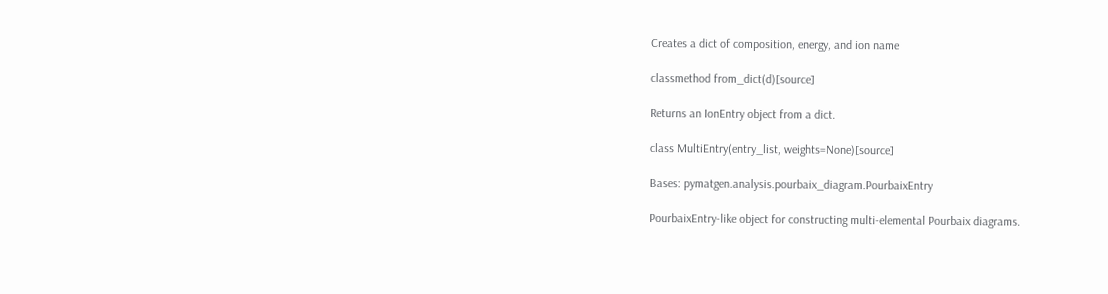Creates a dict of composition, energy, and ion name

classmethod from_dict(d)[source]

Returns an IonEntry object from a dict.

class MultiEntry(entry_list, weights=None)[source]

Bases: pymatgen.analysis.pourbaix_diagram.PourbaixEntry

PourbaixEntry-like object for constructing multi-elemental Pourbaix diagrams.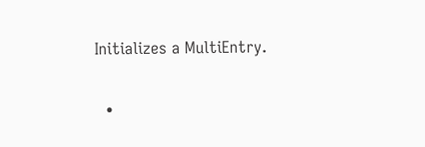Initializes a MultiEntry.

  •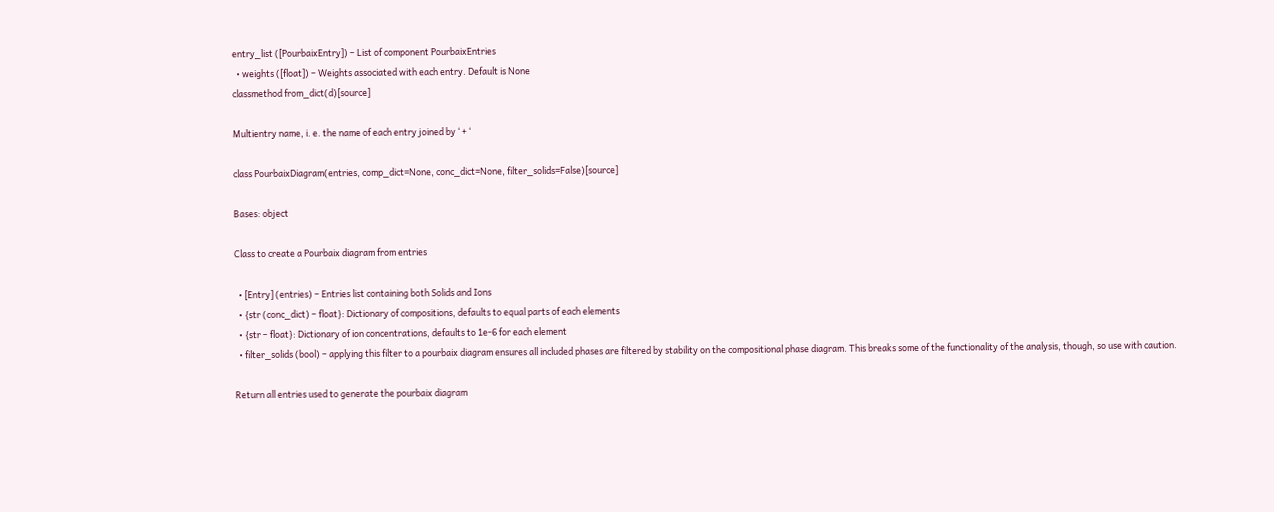entry_list ([PourbaixEntry]) – List of component PourbaixEntries
  • weights ([float]) – Weights associated with each entry. Default is None
classmethod from_dict(d)[source]

Multientry name, i. e. the name of each entry joined by ‘ + ‘

class PourbaixDiagram(entries, comp_dict=None, conc_dict=None, filter_solids=False)[source]

Bases: object

Class to create a Pourbaix diagram from entries

  • [Entry] (entries) – Entries list containing both Solids and Ions
  • {str (conc_dict) – float}: Dictionary of compositions, defaults to equal parts of each elements
  • {str – float}: Dictionary of ion concentrations, defaults to 1e-6 for each element
  • filter_solids (bool) – applying this filter to a pourbaix diagram ensures all included phases are filtered by stability on the compositional phase diagram. This breaks some of the functionality of the analysis, though, so use with caution.

Return all entries used to generate the pourbaix diagram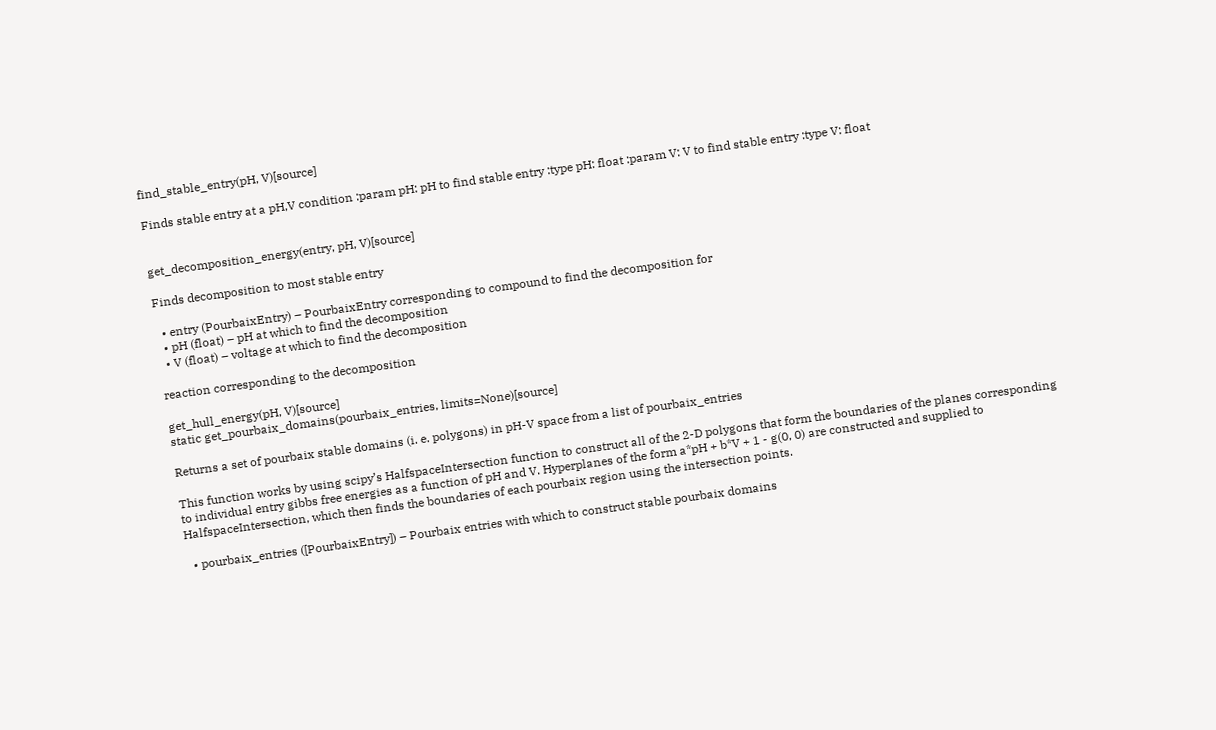find_stable_entry(pH, V)[source]

Finds stable entry at a pH,V condition :param pH: pH to find stable entry :type pH: float :param V: V to find stable entry :type V: float


get_decomposition_energy(entry, pH, V)[source]

Finds decomposition to most stable entry

  • entry (PourbaixEntry) – PourbaixEntry corresponding to compound to find the decomposition for
  • pH (float) – pH at which to find the decomposition
  • V (float) – voltage at which to find the decomposition

reaction corresponding to the decomposition

get_hull_energy(pH, V)[source]
static get_pourbaix_domains(pourbaix_entries, limits=None)[source]

Returns a set of pourbaix stable domains (i. e. polygons) in pH-V space from a list of pourbaix_entries

This function works by using scipy’s HalfspaceIntersection function to construct all of the 2-D polygons that form the boundaries of the planes corresponding to individual entry gibbs free energies as a function of pH and V. Hyperplanes of the form a*pH + b*V + 1 - g(0, 0) are constructed and supplied to HalfspaceIntersection, which then finds the boundaries of each pourbaix region using the intersection points.

  • pourbaix_entries ([PourbaixEntry]) – Pourbaix entries with which to construct stable pourbaix domains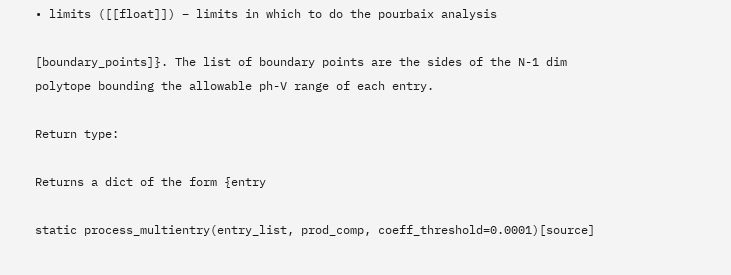• limits ([[float]]) – limits in which to do the pourbaix analysis

[boundary_points]}. The list of boundary points are the sides of the N-1 dim polytope bounding the allowable ph-V range of each entry.

Return type:

Returns a dict of the form {entry

static process_multientry(entry_list, prod_comp, coeff_threshold=0.0001)[source]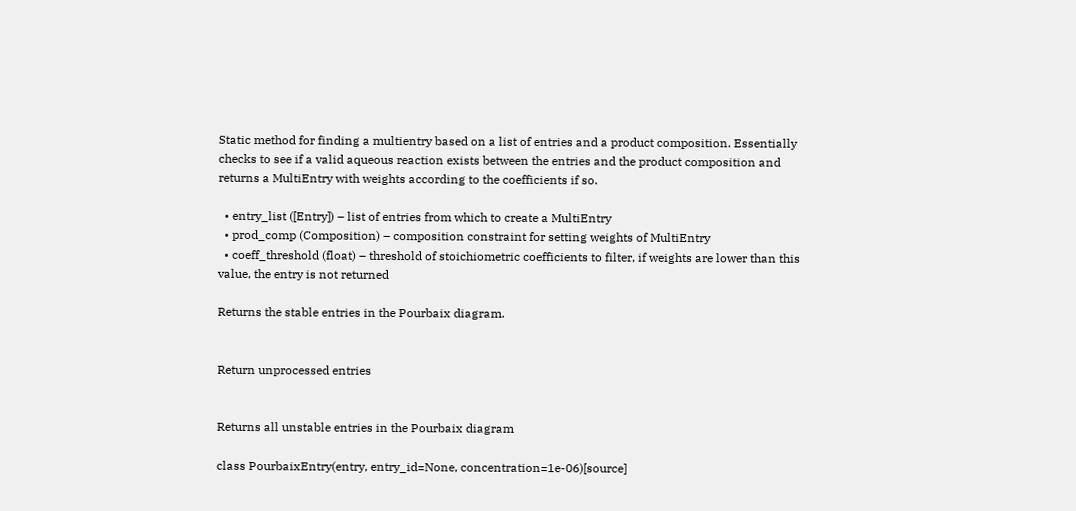Static method for finding a multientry based on a list of entries and a product composition. Essentially checks to see if a valid aqueous reaction exists between the entries and the product composition and returns a MultiEntry with weights according to the coefficients if so.

  • entry_list ([Entry]) – list of entries from which to create a MultiEntry
  • prod_comp (Composition) – composition constraint for setting weights of MultiEntry
  • coeff_threshold (float) – threshold of stoichiometric coefficients to filter, if weights are lower than this value, the entry is not returned

Returns the stable entries in the Pourbaix diagram.


Return unprocessed entries


Returns all unstable entries in the Pourbaix diagram

class PourbaixEntry(entry, entry_id=None, concentration=1e-06)[source]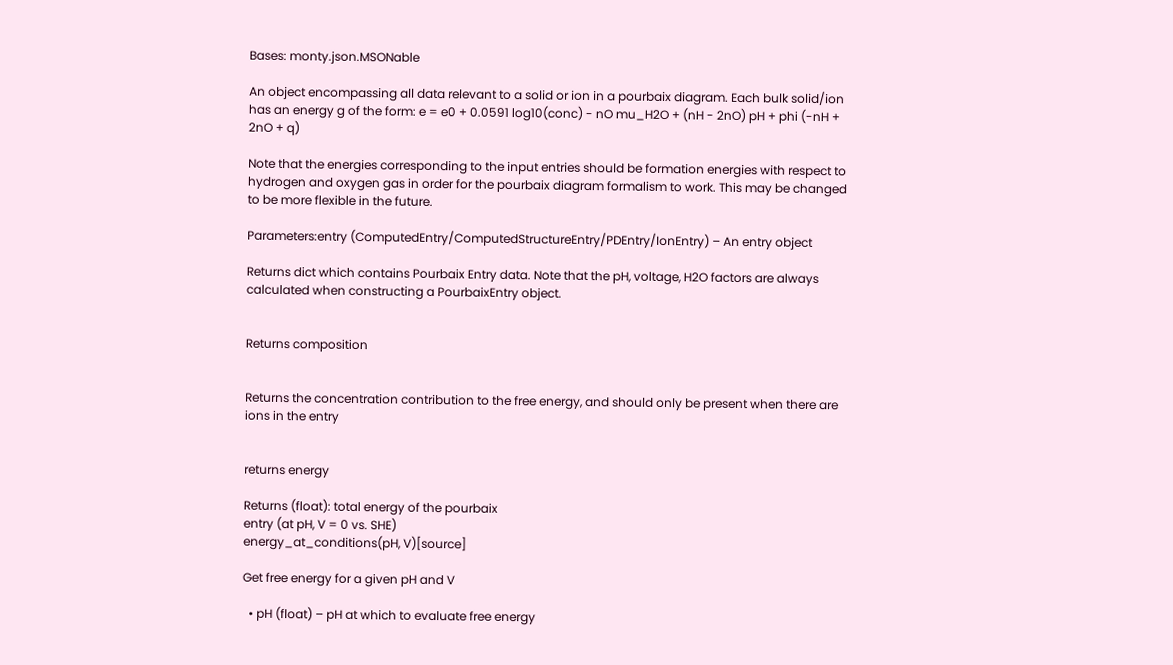Bases: monty.json.MSONable

An object encompassing all data relevant to a solid or ion in a pourbaix diagram. Each bulk solid/ion has an energy g of the form: e = e0 + 0.0591 log10(conc) - nO mu_H2O + (nH - 2nO) pH + phi (-nH + 2nO + q)

Note that the energies corresponding to the input entries should be formation energies with respect to hydrogen and oxygen gas in order for the pourbaix diagram formalism to work. This may be changed to be more flexible in the future.

Parameters:entry (ComputedEntry/ComputedStructureEntry/PDEntry/IonEntry) – An entry object

Returns dict which contains Pourbaix Entry data. Note that the pH, voltage, H2O factors are always calculated when constructing a PourbaixEntry object.


Returns composition


Returns the concentration contribution to the free energy, and should only be present when there are ions in the entry


returns energy

Returns (float): total energy of the pourbaix
entry (at pH, V = 0 vs. SHE)
energy_at_conditions(pH, V)[source]

Get free energy for a given pH and V

  • pH (float) – pH at which to evaluate free energy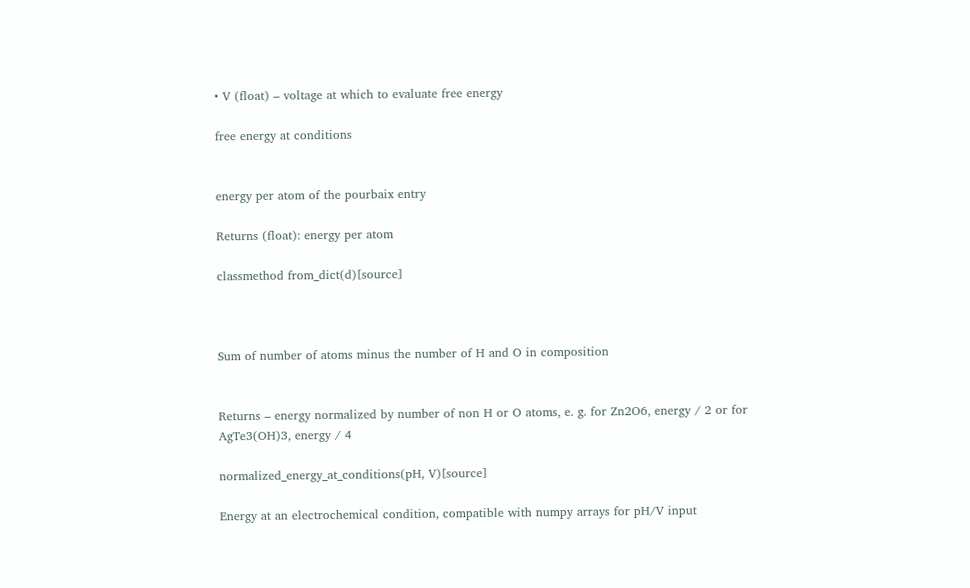• V (float) – voltage at which to evaluate free energy

free energy at conditions


energy per atom of the pourbaix entry

Returns (float): energy per atom

classmethod from_dict(d)[source]



Sum of number of atoms minus the number of H and O in composition


Returns – energy normalized by number of non H or O atoms, e. g. for Zn2O6, energy / 2 or for AgTe3(OH)3, energy / 4

normalized_energy_at_conditions(pH, V)[source]

Energy at an electrochemical condition, compatible with numpy arrays for pH/V input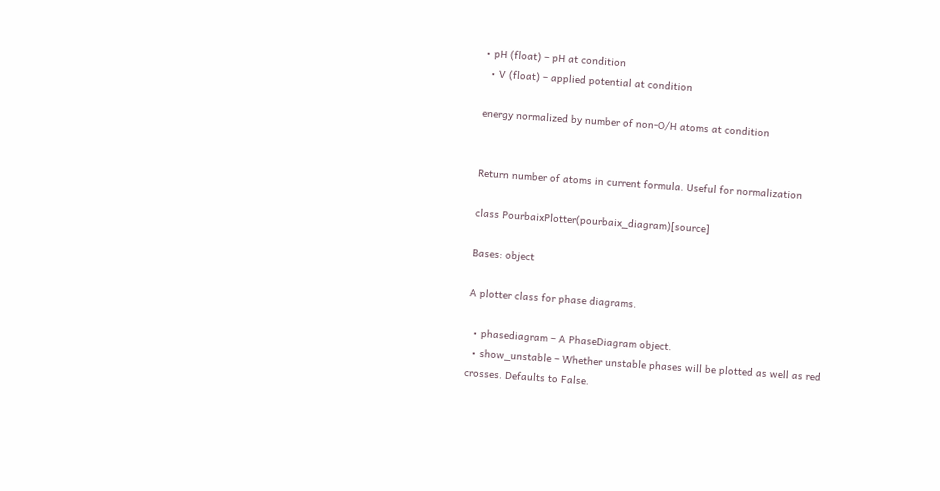• pH (float) – pH at condition
  • V (float) – applied potential at condition

energy normalized by number of non-O/H atoms at condition


Return number of atoms in current formula. Useful for normalization

class PourbaixPlotter(pourbaix_diagram)[source]

Bases: object

A plotter class for phase diagrams.

  • phasediagram – A PhaseDiagram object.
  • show_unstable – Whether unstable phases will be plotted as well as red crosses. Defaults to False.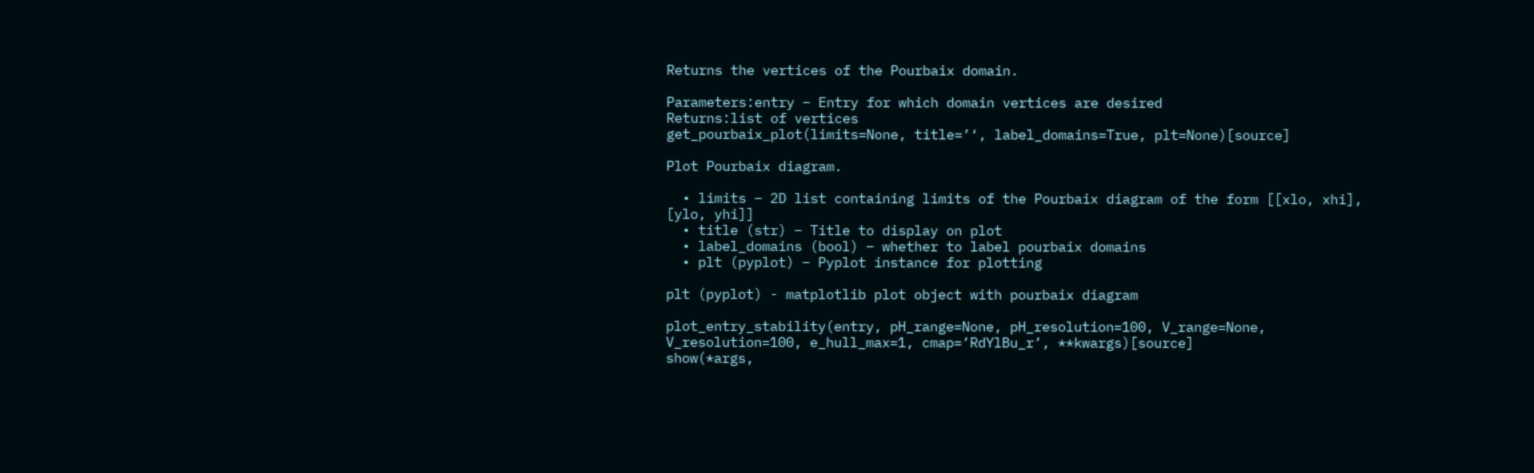Returns the vertices of the Pourbaix domain.

Parameters:entry – Entry for which domain vertices are desired
Returns:list of vertices
get_pourbaix_plot(limits=None, title=’‘, label_domains=True, plt=None)[source]

Plot Pourbaix diagram.

  • limits – 2D list containing limits of the Pourbaix diagram of the form [[xlo, xhi], [ylo, yhi]]
  • title (str) – Title to display on plot
  • label_domains (bool) – whether to label pourbaix domains
  • plt (pyplot) – Pyplot instance for plotting

plt (pyplot) - matplotlib plot object with pourbaix diagram

plot_entry_stability(entry, pH_range=None, pH_resolution=100, V_range=None, V_resolution=100, e_hull_max=1, cmap=’RdYlBu_r’, **kwargs)[source]
show(*args,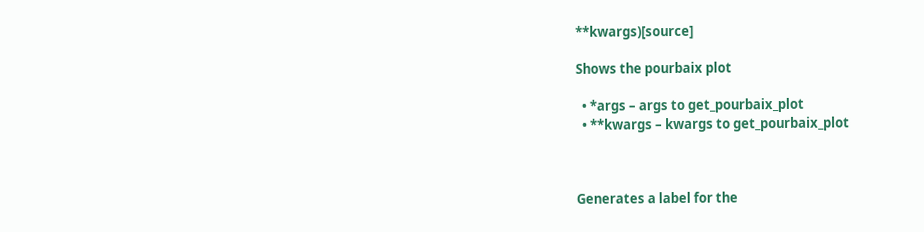**kwargs)[source]

Shows the pourbaix plot

  • *args – args to get_pourbaix_plot
  • **kwargs – kwargs to get_pourbaix_plot



Generates a label for the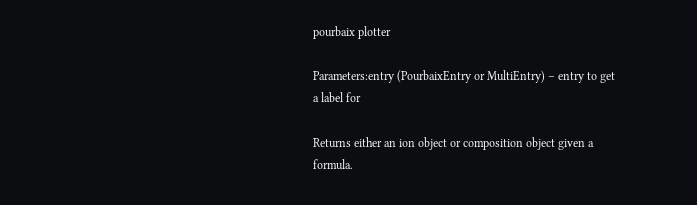pourbaix plotter

Parameters:entry (PourbaixEntry or MultiEntry) – entry to get a label for

Returns either an ion object or composition object given a formula.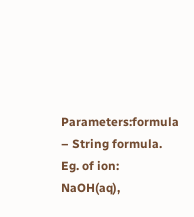Parameters:formula – String formula. Eg. of ion: NaOH(aq),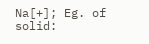Na[+]; Eg. of solid: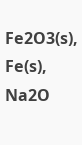Fe2O3(s), Fe(s), Na2O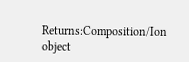Returns:Composition/Ion object